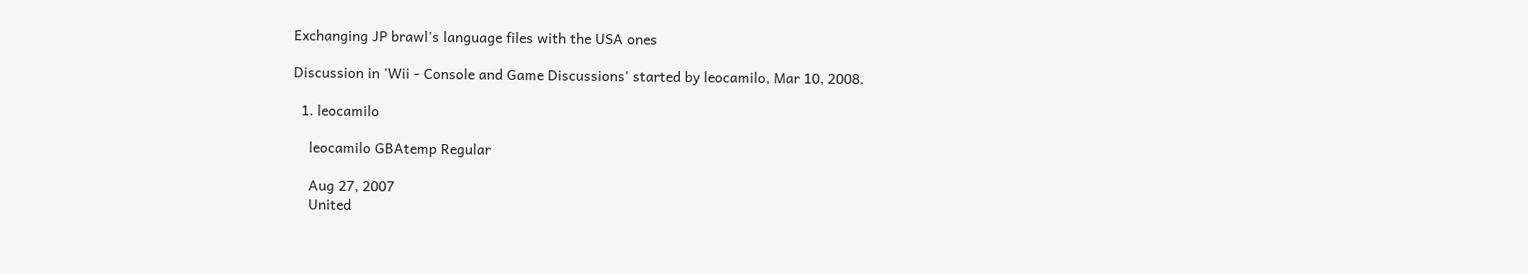Exchanging JP brawl's language files with the USA ones

Discussion in 'Wii - Console and Game Discussions' started by leocamilo, Mar 10, 2008.

  1. leocamilo

    leocamilo GBAtemp Regular

    Aug 27, 2007
    United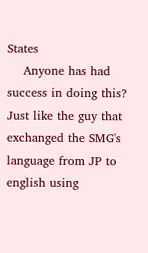States
    Anyone has had success in doing this? Just like the guy that exchanged the SMG's language from JP to english using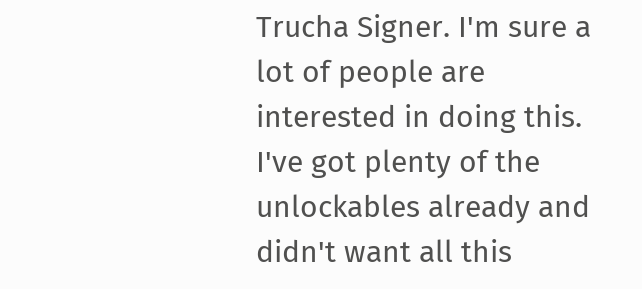Trucha Signer. I'm sure a lot of people are interested in doing this. I've got plenty of the unlockables already and didn't want all this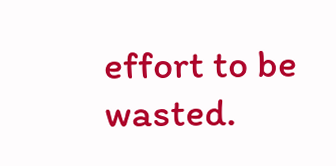effort to be wasted.